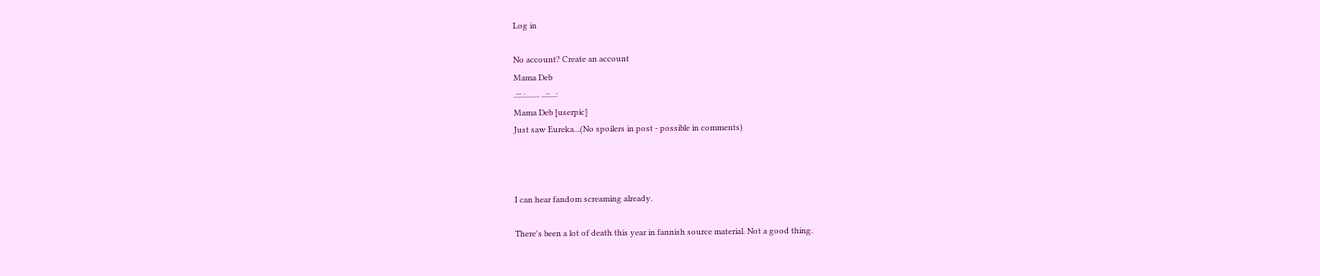Log in

No account? Create an account
Mama Deb
.:::.:....... ..::...:
Mama Deb [userpic]
Just saw Eureka...(No spoilers in post - possible in comments)



I can hear fandom screaming already.

There's been a lot of death this year in fannish source material. Not a good thing.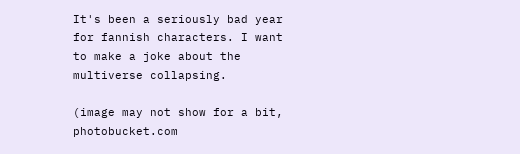It's been a seriously bad year for fannish characters. I want to make a joke about the multiverse collapsing.

(image may not show for a bit, photobucket.com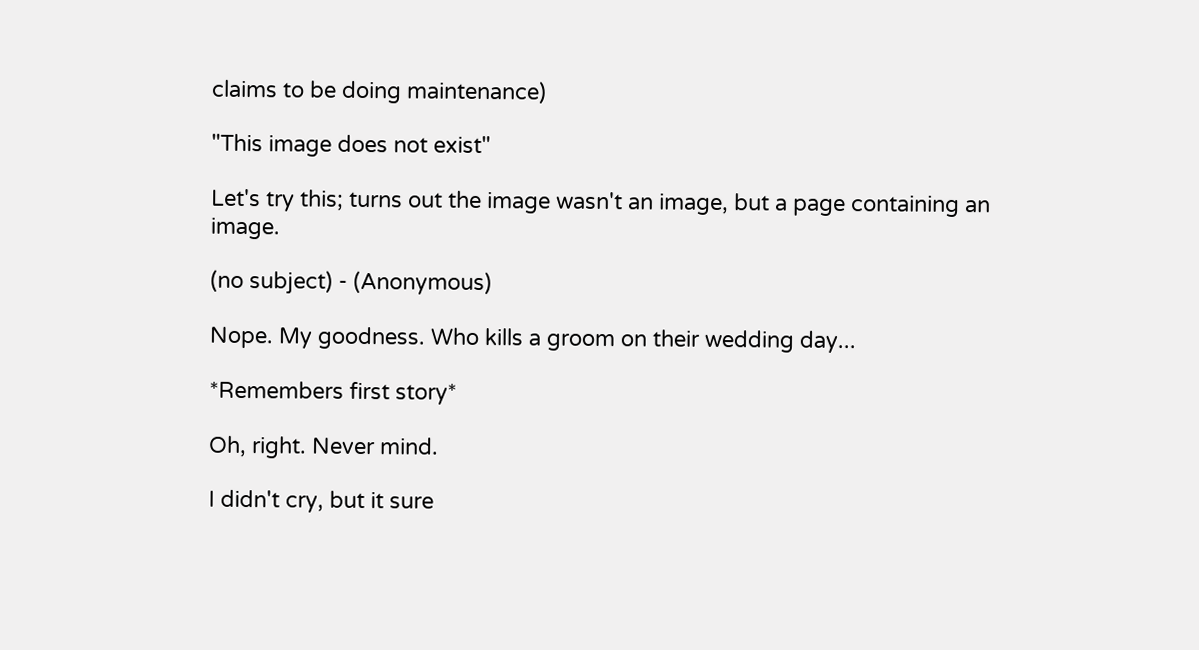claims to be doing maintenance)

"This image does not exist"

Let's try this; turns out the image wasn't an image, but a page containing an image.

(no subject) - (Anonymous)

Nope. My goodness. Who kills a groom on their wedding day...

*Remembers first story*

Oh, right. Never mind.

I didn't cry, but it sure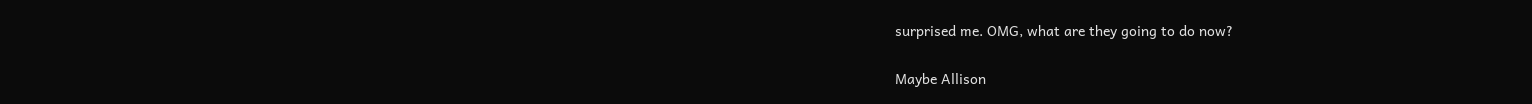surprised me. OMG, what are they going to do now?

Maybe Allison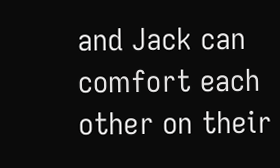and Jack can comfort each other on their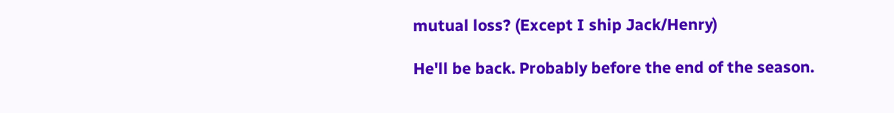mutual loss? (Except I ship Jack/Henry)

He'll be back. Probably before the end of the season.